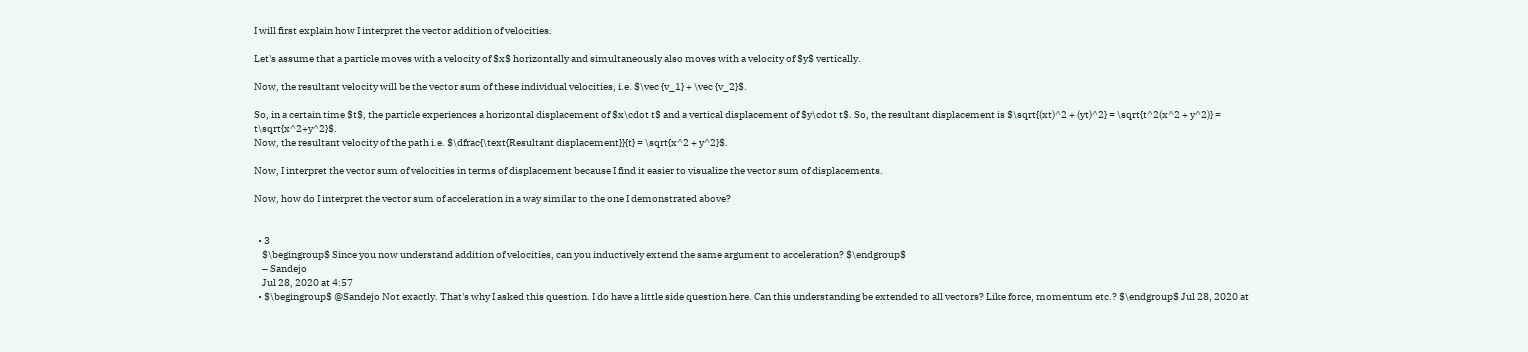I will first explain how I interpret the vector addition of velocities.

Let's assume that a particle moves with a velocity of $x$ horizontally and simultaneously also moves with a velocity of $y$ vertically.

Now, the resultant velocity will be the vector sum of these individual velocities, i.e. $\vec {v_1} + \vec {v_2}$.

So, in a certain time $t$, the particle experiences a horizontal displacement of $x\cdot t$ and a vertical displacement of $y\cdot t$. So, the resultant displacement is $\sqrt{(xt)^2 + (yt)^2} = \sqrt{t^2(x^2 + y^2)} = t\sqrt{x^2+y^2}$.
Now, the resultant velocity of the path i.e. $\dfrac{\text{Resultant displacement}}{t} = \sqrt{x^2 + y^2}$.

Now, I interpret the vector sum of velocities in terms of displacement because I find it easier to visualize the vector sum of displacements.

Now, how do I interpret the vector sum of acceleration in a way similar to the one I demonstrated above?


  • 3
    $\begingroup$ Since you now understand addition of velocities, can you inductively extend the same argument to acceleration? $\endgroup$
    – Sandejo
    Jul 28, 2020 at 4:57
  • $\begingroup$ @Sandejo Not exactly. That's why I asked this question. I do have a little side question here. Can this understanding be extended to all vectors? Like force, momentum etc.? $\endgroup$ Jul 28, 2020 at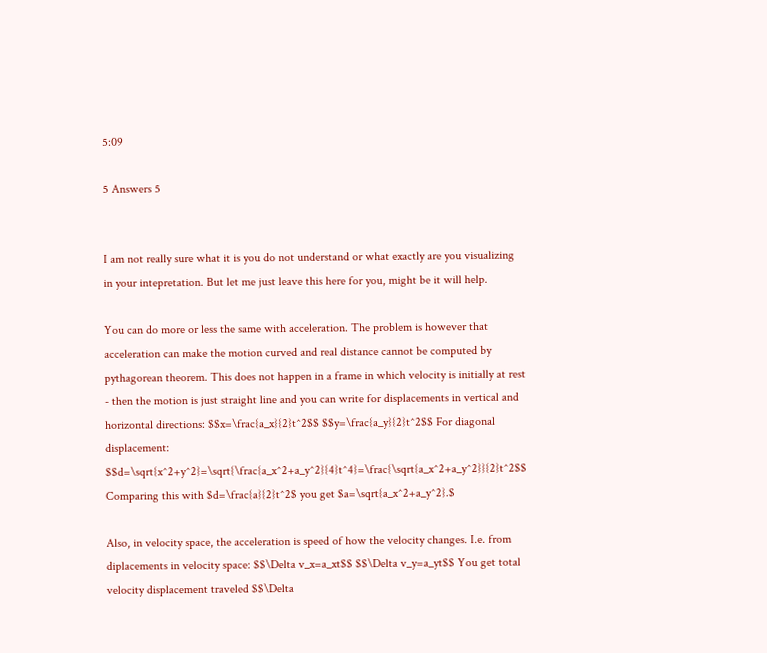5:09

5 Answers 5


I am not really sure what it is you do not understand or what exactly are you visualizing in your intepretation. But let me just leave this here for you, might be it will help.

You can do more or less the same with acceleration. The problem is however that acceleration can make the motion curved and real distance cannot be computed by pythagorean theorem. This does not happen in a frame in which velocity is initially at rest - then the motion is just straight line and you can write for displacements in vertical and horizontal directions: $$x=\frac{a_x}{2}t^2$$ $$y=\frac{a_y}{2}t^2$$ For diagonal displacement: $$d=\sqrt{x^2+y^2}=\sqrt{\frac{a_x^2+a_y^2}{4}t^4}=\frac{\sqrt{a_x^2+a_y^2}}{2}t^2$$ Comparing this with $d=\frac{a}{2}t^2$ you get $a=\sqrt{a_x^2+a_y^2}.$

Also, in velocity space, the acceleration is speed of how the velocity changes. I.e. from diplacements in velocity space: $$\Delta v_x=a_xt$$ $$\Delta v_y=a_yt$$ You get total velocity displacement traveled $$\Delta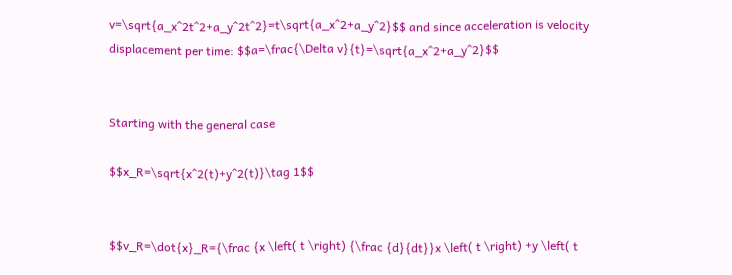v=\sqrt{a_x^2t^2+a_y^2t^2}=t\sqrt{a_x^2+a_y^2}$$ and since acceleration is velocity displacement per time: $$a=\frac{\Delta v}{t}=\sqrt{a_x^2+a_y^2}$$


Starting with the general case

$$x_R=\sqrt{x^2(t)+y^2(t)}\tag 1$$


$$v_R=\dot{x}_R={\frac {x \left( t \right) {\frac {d}{dt}}x \left( t \right) +y \left( t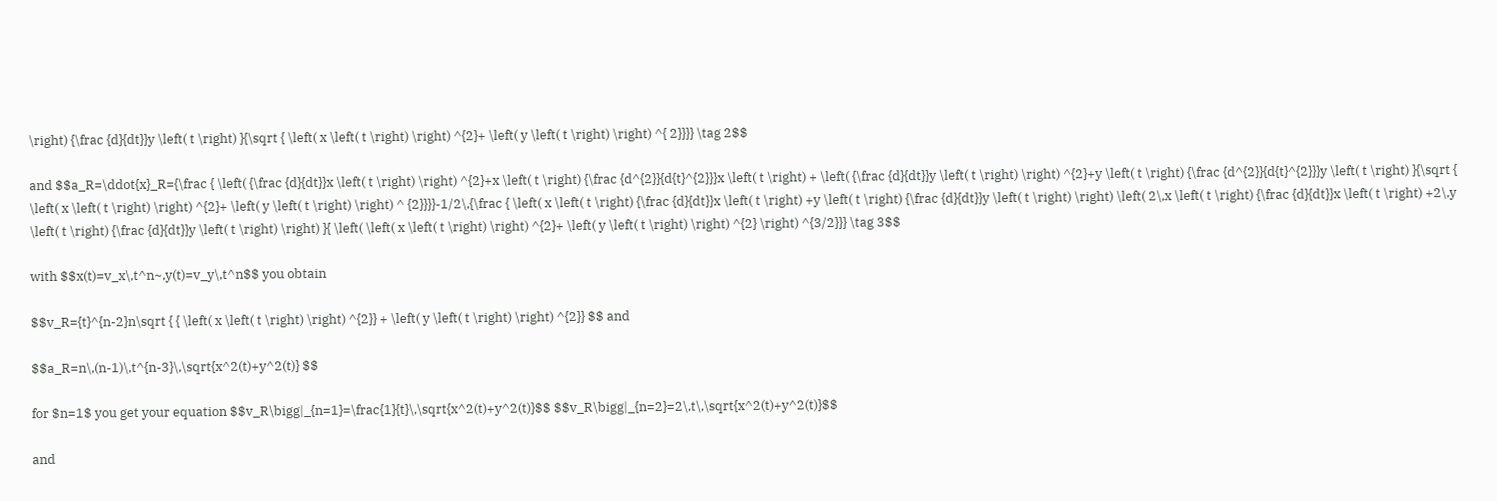\right) {\frac {d}{dt}}y \left( t \right) }{\sqrt { \left( x \left( t \right) \right) ^{2}+ \left( y \left( t \right) \right) ^{ 2}}}} \tag 2$$

and $$a_R=\ddot{x}_R={\frac { \left( {\frac {d}{dt}}x \left( t \right) \right) ^{2}+x \left( t \right) {\frac {d^{2}}{d{t}^{2}}}x \left( t \right) + \left( {\frac {d}{dt}}y \left( t \right) \right) ^{2}+y \left( t \right) {\frac {d^{2}}{d{t}^{2}}}y \left( t \right) }{\sqrt { \left( x \left( t \right) \right) ^{2}+ \left( y \left( t \right) \right) ^ {2}}}}-1/2\,{\frac { \left( x \left( t \right) {\frac {d}{dt}}x \left( t \right) +y \left( t \right) {\frac {d}{dt}}y \left( t \right) \right) \left( 2\,x \left( t \right) {\frac {d}{dt}}x \left( t \right) +2\,y \left( t \right) {\frac {d}{dt}}y \left( t \right) \right) }{ \left( \left( x \left( t \right) \right) ^{2}+ \left( y \left( t \right) \right) ^{2} \right) ^{3/2}}} \tag 3$$

with $$x(t)=v_x\,t^n~,y(t)=v_y\,t^n$$ you obtain

$$v_R={t}^{n-2}n\sqrt { { \left( x \left( t \right) \right) ^{2}} + \left( y \left( t \right) \right) ^{2}} $$ and

$$a_R=n\,(n-1)\,t^{n-3}\,\sqrt{x^2(t)+y^2(t)} $$

for $n=1$ you get your equation $$v_R\bigg|_{n=1}=\frac{1}{t}\,\sqrt{x^2(t)+y^2(t)}$$ $$v_R\bigg|_{n=2}=2\,t\,\sqrt{x^2(t)+y^2(t)}$$

and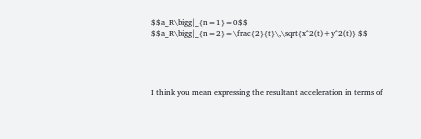$$a_R\bigg|_{n=1}=0$$ $$a_R\bigg|_{n=2}=\frac{2}{t}\,\sqrt{x^2(t)+y^2(t)} $$




I think you mean expressing the resultant acceleration in terms of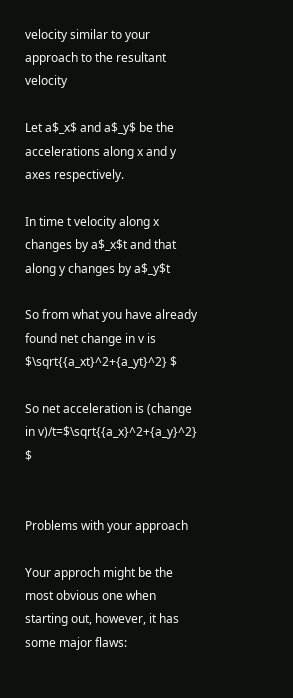velocity similar to your approach to the resultant velocity

Let a$_x$ and a$_y$ be the accelerations along x and y axes respectively.

In time t velocity along x changes by a$_x$t and that along y changes by a$_y$t

So from what you have already found net change in v is $\sqrt{{a_xt}^2+{a_yt}^2} $

So net acceleration is (change in v)/t=$\sqrt{{a_x}^2+{a_y}^2} $


Problems with your approach

Your approch might be the most obvious one when starting out, however, it has some major flaws: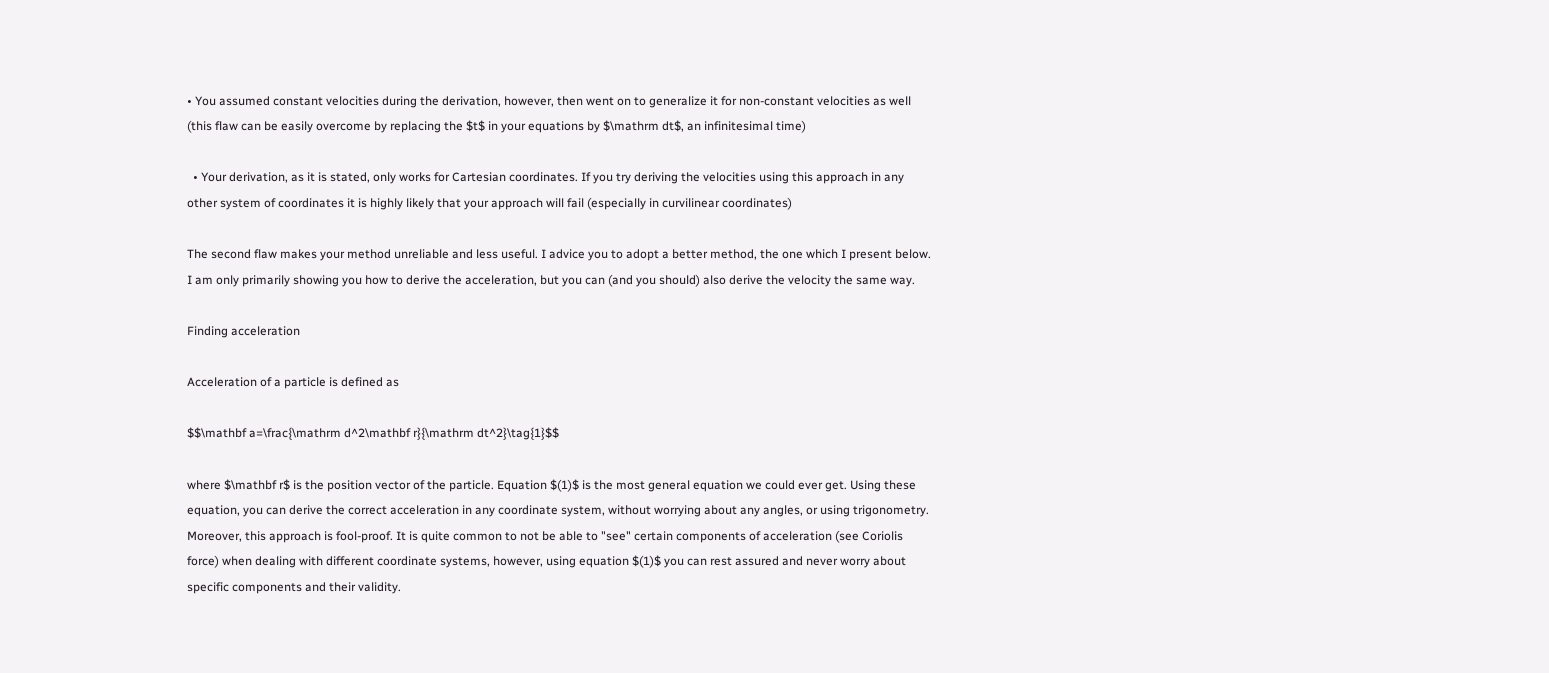• You assumed constant velocities during the derivation, however, then went on to generalize it for non-constant velocities as well (this flaw can be easily overcome by replacing the $t$ in your equations by $\mathrm dt$, an infinitesimal time)

  • Your derivation, as it is stated, only works for Cartesian coordinates. If you try deriving the velocities using this approach in any other system of coordinates it is highly likely that your approach will fail (especially in curvilinear coordinates)

The second flaw makes your method unreliable and less useful. I advice you to adopt a better method, the one which I present below. I am only primarily showing you how to derive the acceleration, but you can (and you should) also derive the velocity the same way.

Finding acceleration

Acceleration of a particle is defined as

$$\mathbf a=\frac{\mathrm d^2\mathbf r}{\mathrm dt^2}\tag{1}$$

where $\mathbf r$ is the position vector of the particle. Equation $(1)$ is the most general equation we could ever get. Using these equation, you can derive the correct acceleration in any coordinate system, without worrying about any angles, or using trigonometry. Moreover, this approach is fool-proof. It is quite common to not be able to "see" certain components of acceleration (see Coriolis force) when dealing with different coordinate systems, however, using equation $(1)$ you can rest assured and never worry about specific components and their validity.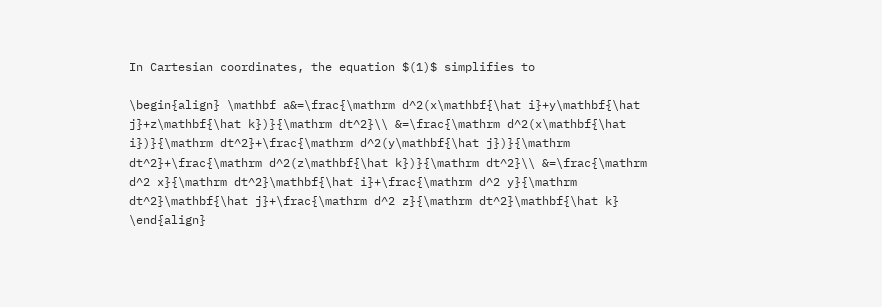In Cartesian coordinates, the equation $(1)$ simplifies to

\begin{align} \mathbf a&=\frac{\mathrm d^2(x\mathbf{\hat i}+y\mathbf{\hat j}+z\mathbf{\hat k})}{\mathrm dt^2}\\ &=\frac{\mathrm d^2(x\mathbf{\hat i})}{\mathrm dt^2}+\frac{\mathrm d^2(y\mathbf{\hat j})}{\mathrm dt^2}+\frac{\mathrm d^2(z\mathbf{\hat k})}{\mathrm dt^2}\\ &=\frac{\mathrm d^2 x}{\mathrm dt^2}\mathbf{\hat i}+\frac{\mathrm d^2 y}{\mathrm dt^2}\mathbf{\hat j}+\frac{\mathrm d^2 z}{\mathrm dt^2}\mathbf{\hat k} \end{align}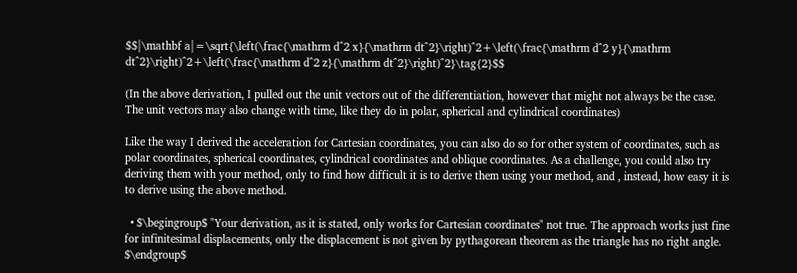$$|\mathbf a|=\sqrt{\left(\frac{\mathrm d^2 x}{\mathrm dt^2}\right)^2+\left(\frac{\mathrm d^2 y}{\mathrm dt^2}\right)^2+\left(\frac{\mathrm d^2 z}{\mathrm dt^2}\right)^2}\tag{2}$$

(In the above derivation, I pulled out the unit vectors out of the differentiation, however that might not always be the case. The unit vectors may also change with time, like they do in polar, spherical and cylindrical coordinates)

Like the way I derived the acceleration for Cartesian coordinates, you can also do so for other system of coordinates, such as polar coordinates, spherical coordinates, cylindrical coordinates and oblique coordinates. As a challenge, you could also try deriving them with your method, only to find how difficult it is to derive them using your method, and , instead, how easy it is to derive using the above method.

  • $\begingroup$ "Your derivation, as it is stated, only works for Cartesian coordinates" not true. The approach works just fine for infinitesimal displacements, only the displacement is not given by pythagorean theorem as the triangle has no right angle. $\endgroup$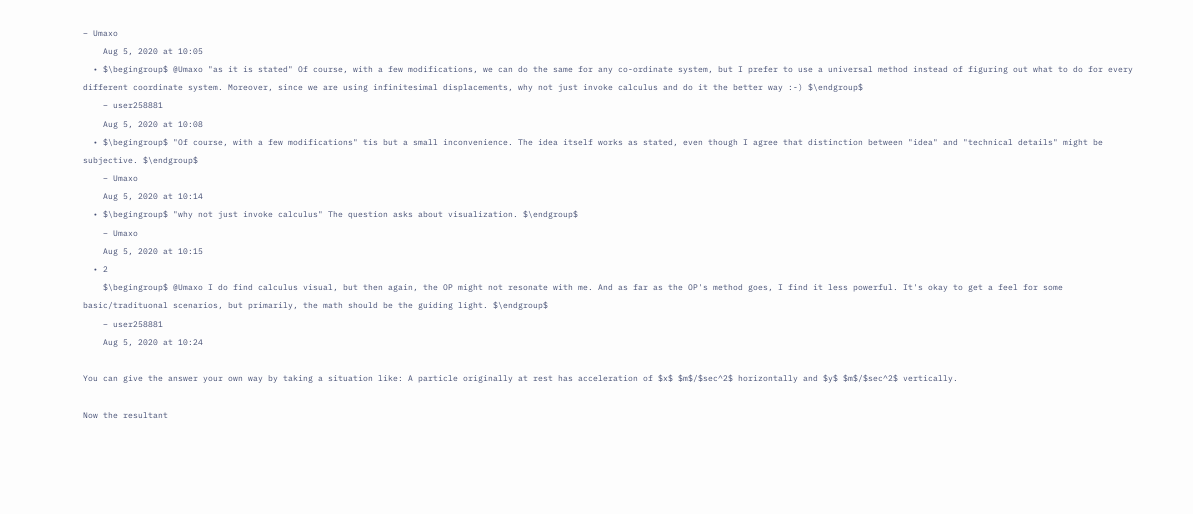– Umaxo
    Aug 5, 2020 at 10:05
  • $\begingroup$ @Umaxo "as it is stated" Of course, with a few modifications, we can do the same for any co-ordinate system, but I prefer to use a universal method instead of figuring out what to do for every different coordinate system. Moreover, since we are using infinitesimal displacements, why not just invoke calculus and do it the better way :-) $\endgroup$
    – user258881
    Aug 5, 2020 at 10:08
  • $\begingroup$ "Of course, with a few modifications" tis but a small inconvenience. The idea itself works as stated, even though I agree that distinction between "idea" and "technical details" might be subjective. $\endgroup$
    – Umaxo
    Aug 5, 2020 at 10:14
  • $\begingroup$ "why not just invoke calculus" The question asks about visualization. $\endgroup$
    – Umaxo
    Aug 5, 2020 at 10:15
  • 2
    $\begingroup$ @Umaxo I do find calculus visual, but then again, the OP might not resonate with me. And as far as the OP's method goes, I find it less powerful. It's okay to get a feel for some basic/tradituonal scenarios, but primarily, the math should be the guiding light. $\endgroup$
    – user258881
    Aug 5, 2020 at 10:24

You can give the answer your own way by taking a situation like: A particle originally at rest has acceleration of $x$ $m$/$sec^2$ horizontally and $y$ $m$/$sec^2$ vertically.

Now the resultant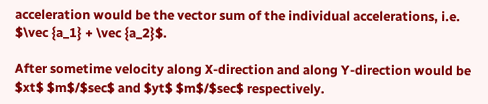acceleration would be the vector sum of the individual accelerations, i.e. $\vec {a_1} + \vec {a_2}$.

After sometime velocity along X-direction and along Y-direction would be $xt$ $m$/$sec$ and $yt$ $m$/$sec$ respectively.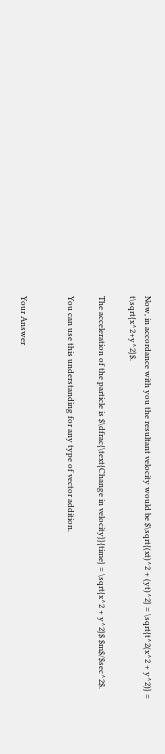Now, in accordance with you the resultant velocity would be $\sqrt{(xt)^2 + (yt)^2} = \sqrt{t^2(x^2 + y^2)} = t\sqrt{x^2+y^2}$.

The acceleration of the particle is $\dfrac{\text{Change in velocity}}{time} = \sqrt{x^2 + y^2}$ $m$/$sec^2$.

You can use this understanding for any type of vector addition.


Your Answer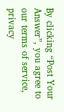By clicking “Post Your Answer”, you agree to our terms of service, privacy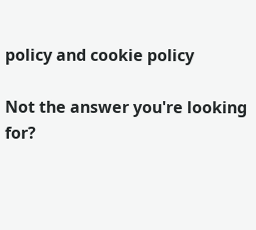policy and cookie policy

Not the answer you're looking for?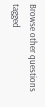Browse other questions tagged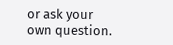or ask your own question.